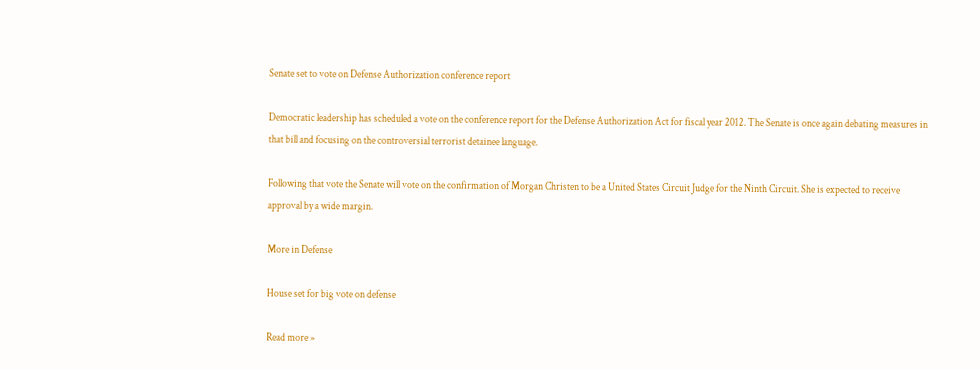Senate set to vote on Defense Authorization conference report

Democratic leadership has scheduled a vote on the conference report for the Defense Authorization Act for fiscal year 2012. The Senate is once again debating measures in that bill and focusing on the controversial terrorist detainee language.

Following that vote the Senate will vote on the confirmation of Morgan Christen to be a United States Circuit Judge for the Ninth Circuit. She is expected to receive approval by a wide margin.

More in Defense

House set for big vote on defense

Read more »